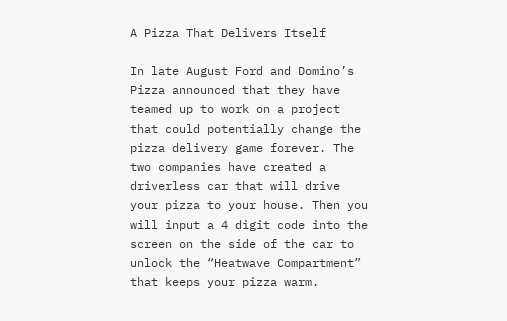A Pizza That Delivers Itself

In late August Ford and Domino’s Pizza announced that they have teamed up to work on a project that could potentially change the pizza delivery game forever. The two companies have created a driverless car that will drive your pizza to your house. Then you will input a 4 digit code into the screen on the side of the car to unlock the “Heatwave Compartment” that keeps your pizza warm.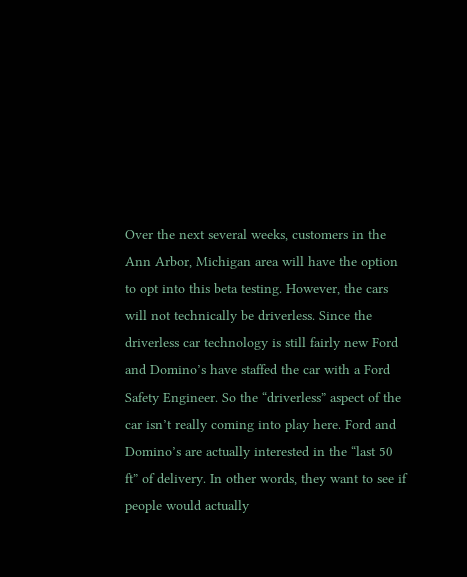Over the next several weeks, customers in the Ann Arbor, Michigan area will have the option to opt into this beta testing. However, the cars will not technically be driverless. Since the driverless car technology is still fairly new Ford and Domino’s have staffed the car with a Ford Safety Engineer. So the “driverless” aspect of the car isn’t really coming into play here. Ford and Domino’s are actually interested in the “last 50 ft” of delivery. In other words, they want to see if people would actually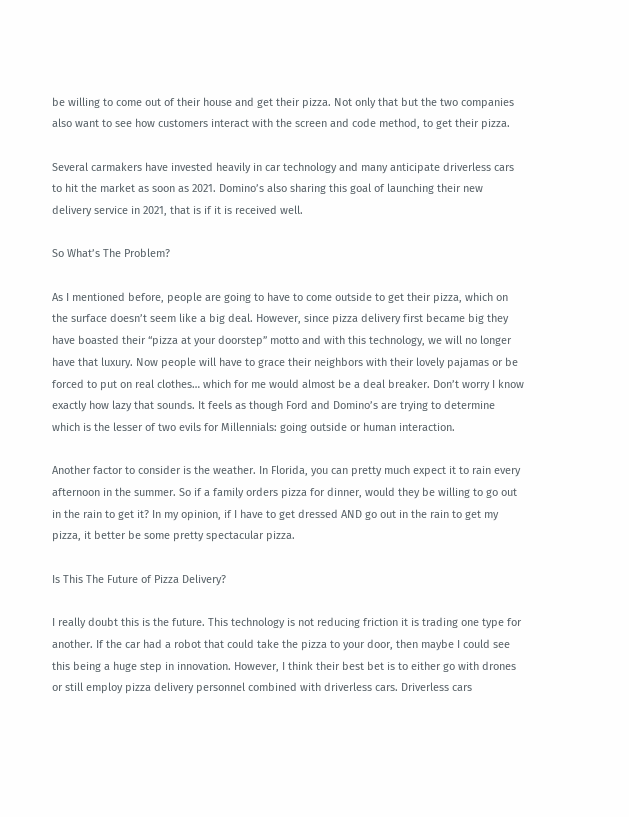be willing to come out of their house and get their pizza. Not only that but the two companies also want to see how customers interact with the screen and code method, to get their pizza.

Several carmakers have invested heavily in car technology and many anticipate driverless cars to hit the market as soon as 2021. Domino’s also sharing this goal of launching their new delivery service in 2021, that is if it is received well.

So What’s The Problem?

As I mentioned before, people are going to have to come outside to get their pizza, which on the surface doesn’t seem like a big deal. However, since pizza delivery first became big they have boasted their “pizza at your doorstep” motto and with this technology, we will no longer have that luxury. Now people will have to grace their neighbors with their lovely pajamas or be forced to put on real clothes… which for me would almost be a deal breaker. Don’t worry I know exactly how lazy that sounds. It feels as though Ford and Domino’s are trying to determine which is the lesser of two evils for Millennials: going outside or human interaction.

Another factor to consider is the weather. In Florida, you can pretty much expect it to rain every afternoon in the summer. So if a family orders pizza for dinner, would they be willing to go out in the rain to get it? In my opinion, if I have to get dressed AND go out in the rain to get my pizza, it better be some pretty spectacular pizza.

Is This The Future of Pizza Delivery?

I really doubt this is the future. This technology is not reducing friction it is trading one type for another. If the car had a robot that could take the pizza to your door, then maybe I could see this being a huge step in innovation. However, I think their best bet is to either go with drones or still employ pizza delivery personnel combined with driverless cars. Driverless cars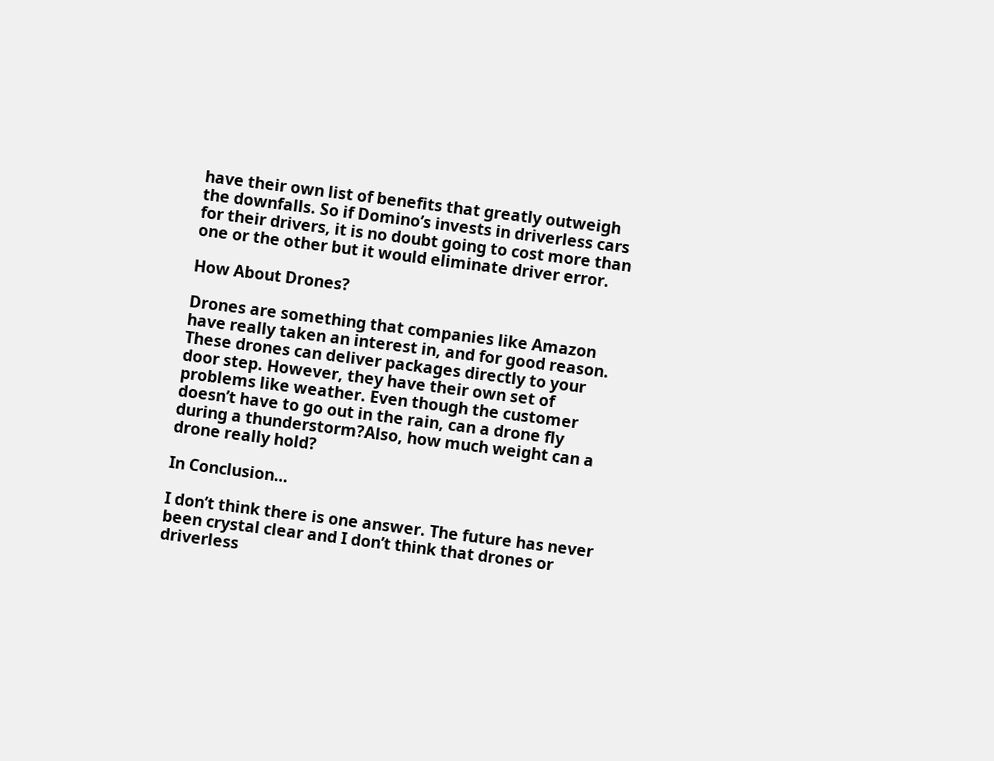have their own list of benefits that greatly outweigh the downfalls. So if Domino’s invests in driverless cars for their drivers, it is no doubt going to cost more than one or the other but it would eliminate driver error.

How About Drones?

Drones are something that companies like Amazon have really taken an interest in, and for good reason. These drones can deliver packages directly to your door step. However, they have their own set of problems like weather. Even though the customer doesn’t have to go out in the rain, can a drone fly during a thunderstorm?Also, how much weight can a drone really hold?

In Conclusion…

I don’t think there is one answer. The future has never been crystal clear and I don’t think that drones or driverless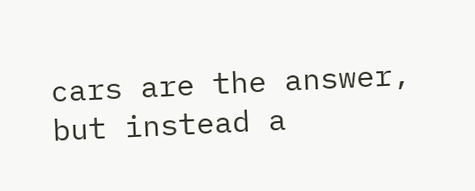cars are the answer, but instead a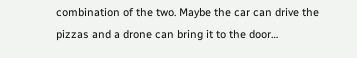combination of the two. Maybe the car can drive the pizzas and a drone can bring it to the door…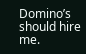Domino’s should hire me.